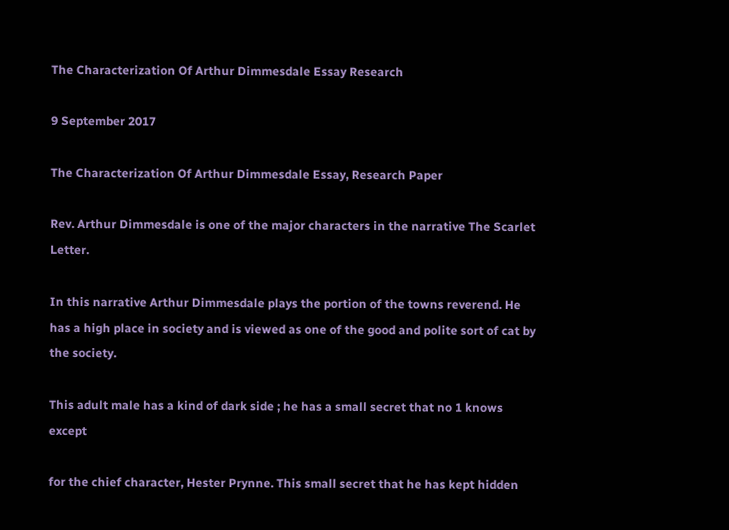The Characterization Of Arthur Dimmesdale Essay Research

9 September 2017

The Characterization Of Arthur Dimmesdale Essay, Research Paper

Rev. Arthur Dimmesdale is one of the major characters in the narrative The Scarlet Letter.

In this narrative Arthur Dimmesdale plays the portion of the towns reverend. He has a high place in society and is viewed as one of the good and polite sort of cat by the society.

This adult male has a kind of dark side ; he has a small secret that no 1 knows except

for the chief character, Hester Prynne. This small secret that he has kept hidden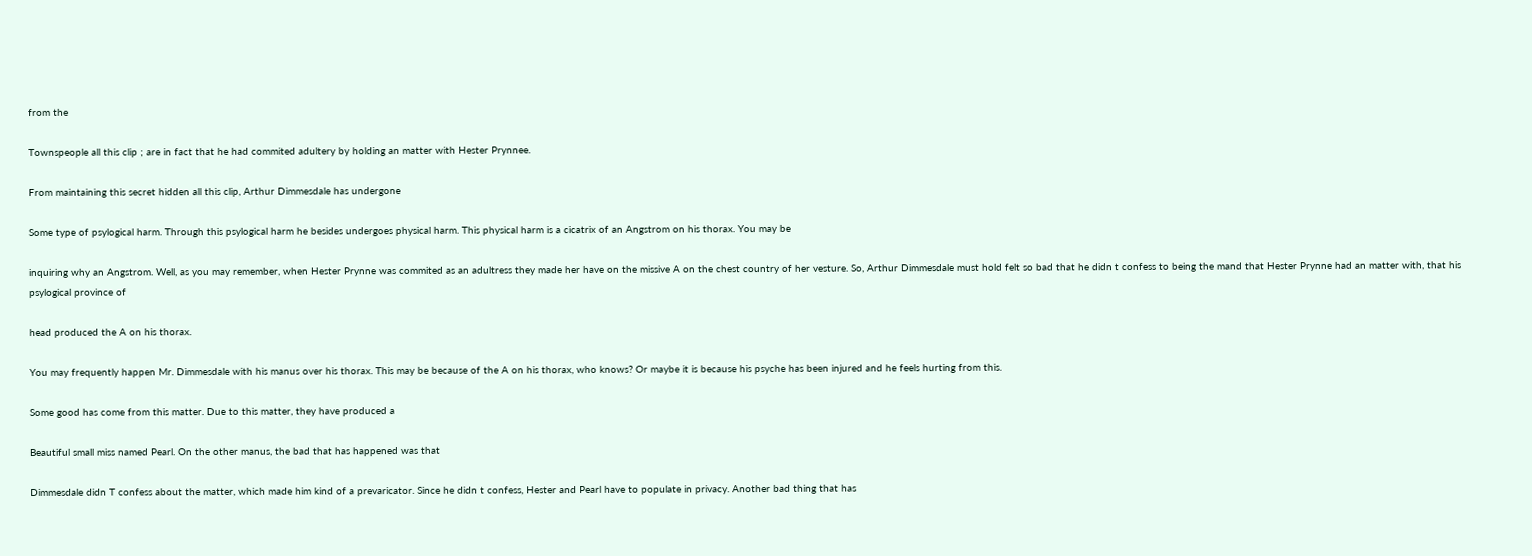from the

Townspeople all this clip ; are in fact that he had commited adultery by holding an matter with Hester Prynnee.

From maintaining this secret hidden all this clip, Arthur Dimmesdale has undergone

Some type of psylogical harm. Through this psylogical harm he besides undergoes physical harm. This physical harm is a cicatrix of an Angstrom on his thorax. You may be

inquiring why an Angstrom. Well, as you may remember, when Hester Prynne was commited as an adultress they made her have on the missive A on the chest country of her vesture. So, Arthur Dimmesdale must hold felt so bad that he didn t confess to being the mand that Hester Prynne had an matter with, that his psylogical province of

head produced the A on his thorax.

You may frequently happen Mr. Dimmesdale with his manus over his thorax. This may be because of the A on his thorax, who knows? Or maybe it is because his psyche has been injured and he feels hurting from this.

Some good has come from this matter. Due to this matter, they have produced a

Beautiful small miss named Pearl. On the other manus, the bad that has happened was that

Dimmesdale didn T confess about the matter, which made him kind of a prevaricator. Since he didn t confess, Hester and Pearl have to populate in privacy. Another bad thing that has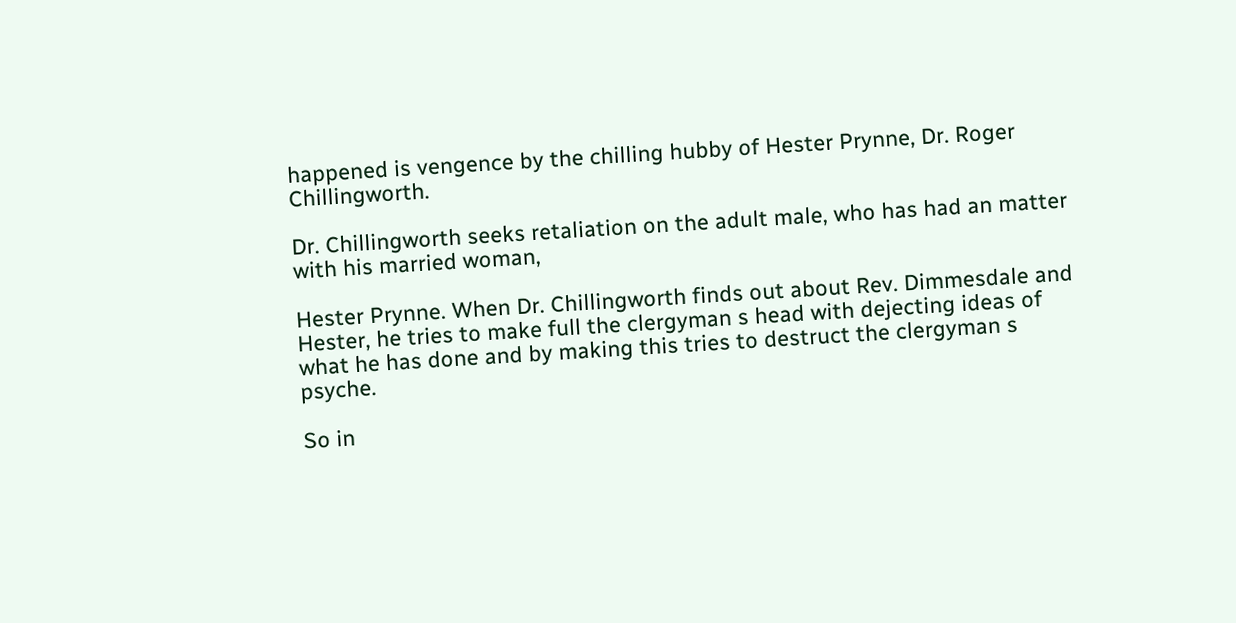happened is vengence by the chilling hubby of Hester Prynne, Dr. Roger Chillingworth.

Dr. Chillingworth seeks retaliation on the adult male, who has had an matter with his married woman,

Hester Prynne. When Dr. Chillingworth finds out about Rev. Dimmesdale and Hester, he tries to make full the clergyman s head with dejecting ideas of what he has done and by making this tries to destruct the clergyman s psyche.

So in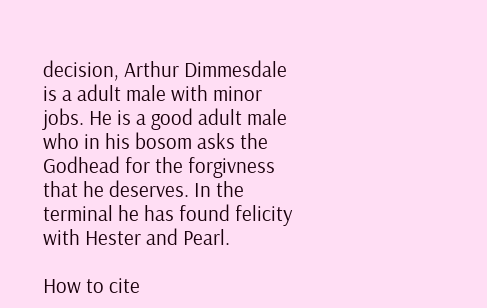decision, Arthur Dimmesdale is a adult male with minor jobs. He is a good adult male who in his bosom asks the Godhead for the forgivness that he deserves. In the terminal he has found felicity with Hester and Pearl.

How to cite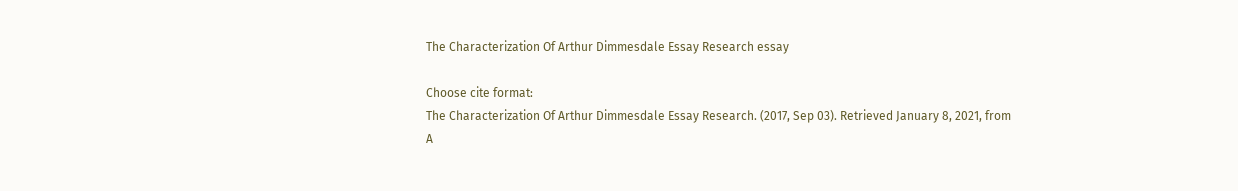The Characterization Of Arthur Dimmesdale Essay Research essay

Choose cite format:
The Characterization Of Arthur Dimmesdale Essay Research. (2017, Sep 03). Retrieved January 8, 2021, from
A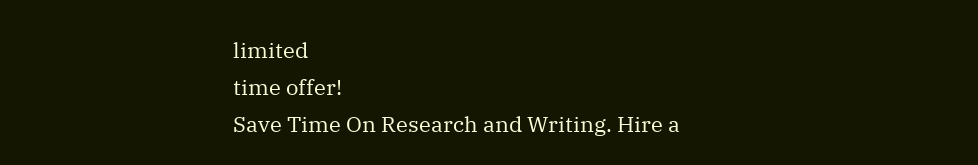limited
time offer!
Save Time On Research and Writing. Hire a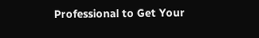Professional to Get Your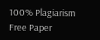100% Plagiarism Free Paper